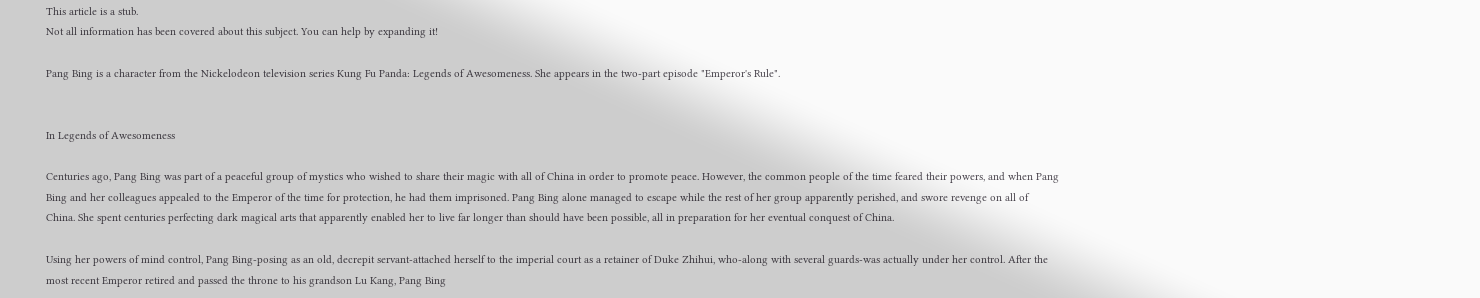This article is a stub.
Not all information has been covered about this subject. You can help by expanding it!

Pang Bing is a character from the Nickelodeon television series Kung Fu Panda: Legends of Awesomeness. She appears in the two-part episode "Emperor's Rule".


In Legends of Awesomeness

Centuries ago, Pang Bing was part of a peaceful group of mystics who wished to share their magic with all of China in order to promote peace. However, the common people of the time feared their powers, and when Pang Bing and her colleagues appealed to the Emperor of the time for protection, he had them imprisoned. Pang Bing alone managed to escape while the rest of her group apparently perished, and swore revenge on all of China. She spent centuries perfecting dark magical arts that apparently enabled her to live far longer than should have been possible, all in preparation for her eventual conquest of China.

Using her powers of mind control, Pang Bing-posing as an old, decrepit servant-attached herself to the imperial court as a retainer of Duke Zhihui, who-along with several guards-was actually under her control. After the most recent Emperor retired and passed the throne to his grandson Lu Kang, Pang Bing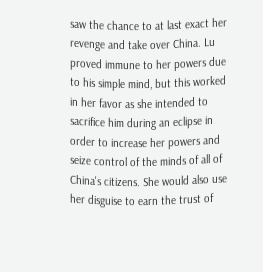saw the chance to at last exact her revenge and take over China. Lu proved immune to her powers due to his simple mind, but this worked in her favor as she intended to sacrifice him during an eclipse in order to increase her powers and seize control of the minds of all of China's citizens. She would also use her disguise to earn the trust of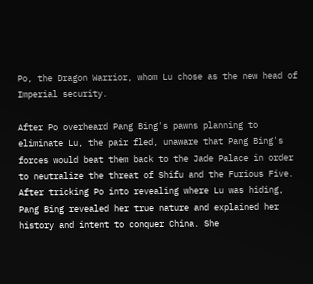Po, the Dragon Warrior, whom Lu chose as the new head of Imperial security.

After Po overheard Pang Bing's pawns planning to eliminate Lu, the pair fled, unaware that Pang Bing's forces would beat them back to the Jade Palace in order to neutralize the threat of Shifu and the Furious Five. After tricking Po into revealing where Lu was hiding, Pang Bing revealed her true nature and explained her history and intent to conquer China. She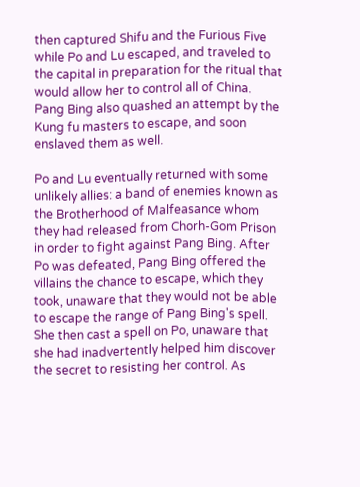then captured Shifu and the Furious Five while Po and Lu escaped, and traveled to the capital in preparation for the ritual that would allow her to control all of China. Pang Bing also quashed an attempt by the Kung fu masters to escape, and soon enslaved them as well.

Po and Lu eventually returned with some unlikely allies: a band of enemies known as the Brotherhood of Malfeasance whom they had released from Chorh-Gom Prison in order to fight against Pang Bing. After Po was defeated, Pang Bing offered the villains the chance to escape, which they took, unaware that they would not be able to escape the range of Pang Bing's spell. She then cast a spell on Po, unaware that she had inadvertently helped him discover the secret to resisting her control. As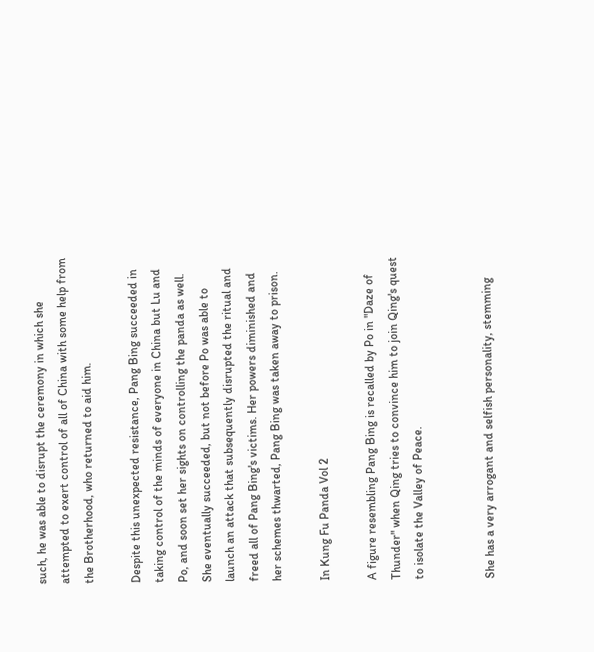such, he was able to disrupt the ceremony in which she attempted to exert control of all of China with some help from the Brotherhood, who returned to aid him.

Despite this unexpected resistance, Pang Bing succeeded in taking control of the minds of everyone in China but Lu and Po, and soon set her sights on controlling the panda as well. She eventually succeeded, but not before Po was able to launch an attack that subsequently disrupted the ritual and freed all of Pang Bing's victims. Her powers diminished and her schemes thwarted, Pang Bing was taken away to prison.

In Kung Fu Panda Vol 2

A figure resembling Pang Bing is recalled by Po in "Daze of Thunder" when Qing tries to convince him to join Qing's quest to isolate the Valley of Peace.


She has a very arrogant and selfish personality, stemming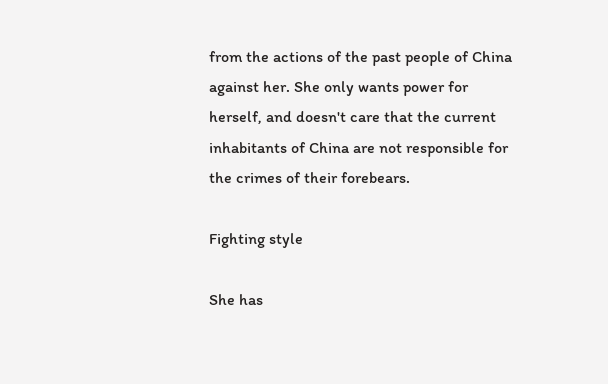from the actions of the past people of China against her. She only wants power for herself, and doesn't care that the current inhabitants of China are not responsible for the crimes of their forebears.

Fighting style

She has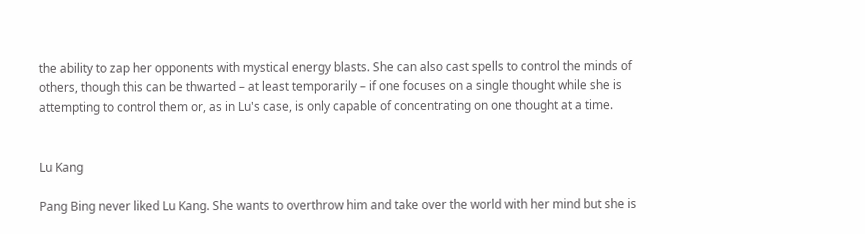the ability to zap her opponents with mystical energy blasts. She can also cast spells to control the minds of others, though this can be thwarted – at least temporarily – if one focuses on a single thought while she is attempting to control them or, as in Lu's case, is only capable of concentrating on one thought at a time.


Lu Kang

Pang Bing never liked Lu Kang. She wants to overthrow him and take over the world with her mind but she is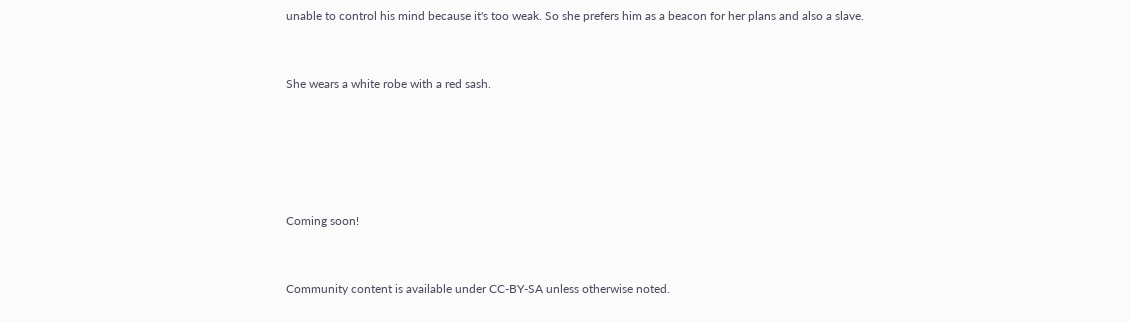unable to control his mind because it's too weak. So she prefers him as a beacon for her plans and also a slave.


She wears a white robe with a red sash.





Coming soon!


Community content is available under CC-BY-SA unless otherwise noted.